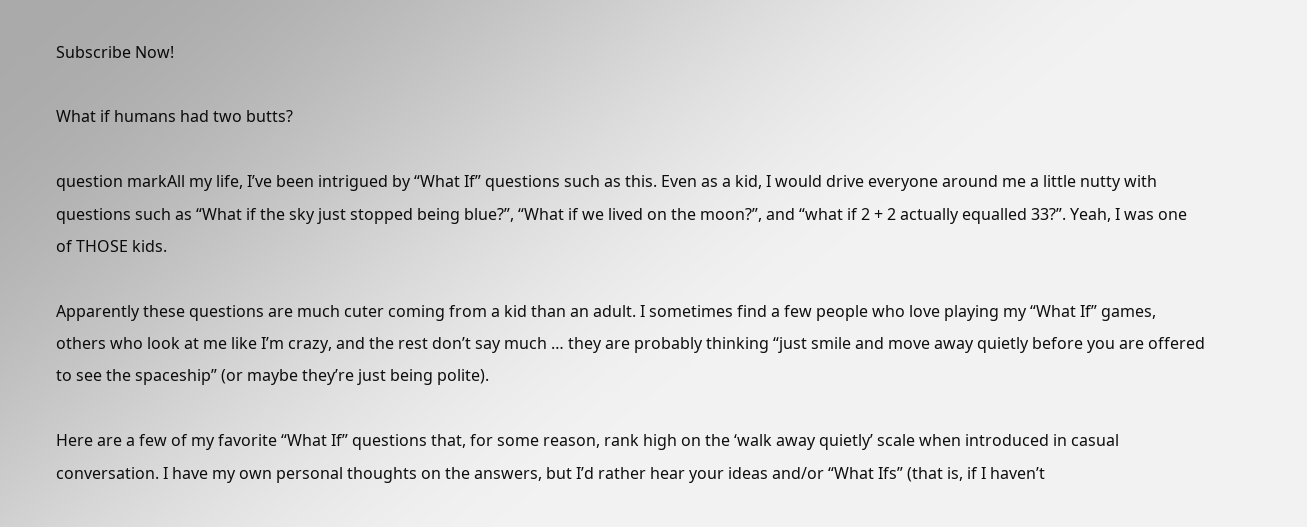Subscribe Now!

What if humans had two butts?

question markAll my life, I’ve been intrigued by “What If” questions such as this. Even as a kid, I would drive everyone around me a little nutty with questions such as “What if the sky just stopped being blue?”, “What if we lived on the moon?”, and “what if 2 + 2 actually equalled 33?”. Yeah, I was one of THOSE kids.

Apparently these questions are much cuter coming from a kid than an adult. I sometimes find a few people who love playing my “What If” games, others who look at me like I’m crazy, and the rest don’t say much … they are probably thinking “just smile and move away quietly before you are offered to see the spaceship” (or maybe they’re just being polite).

Here are a few of my favorite “What If” questions that, for some reason, rank high on the ‘walk away quietly’ scale when introduced in casual conversation. I have my own personal thoughts on the answers, but I’d rather hear your ideas and/or “What Ifs” (that is, if I haven’t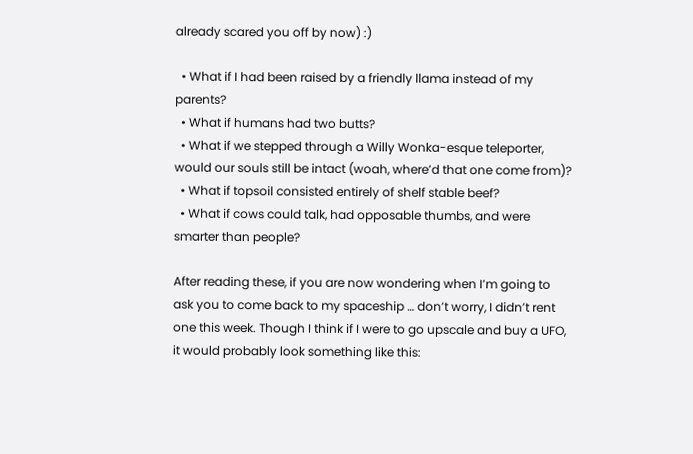already scared you off by now) :)

  • What if I had been raised by a friendly llama instead of my parents?
  • What if humans had two butts?
  • What if we stepped through a Willy Wonka-esque teleporter, would our souls still be intact (woah, where’d that one come from)?
  • What if topsoil consisted entirely of shelf stable beef?
  • What if cows could talk, had opposable thumbs, and were smarter than people?

After reading these, if you are now wondering when I’m going to ask you to come back to my spaceship … don’t worry, I didn’t rent one this week. Though I think if I were to go upscale and buy a UFO, it would probably look something like this: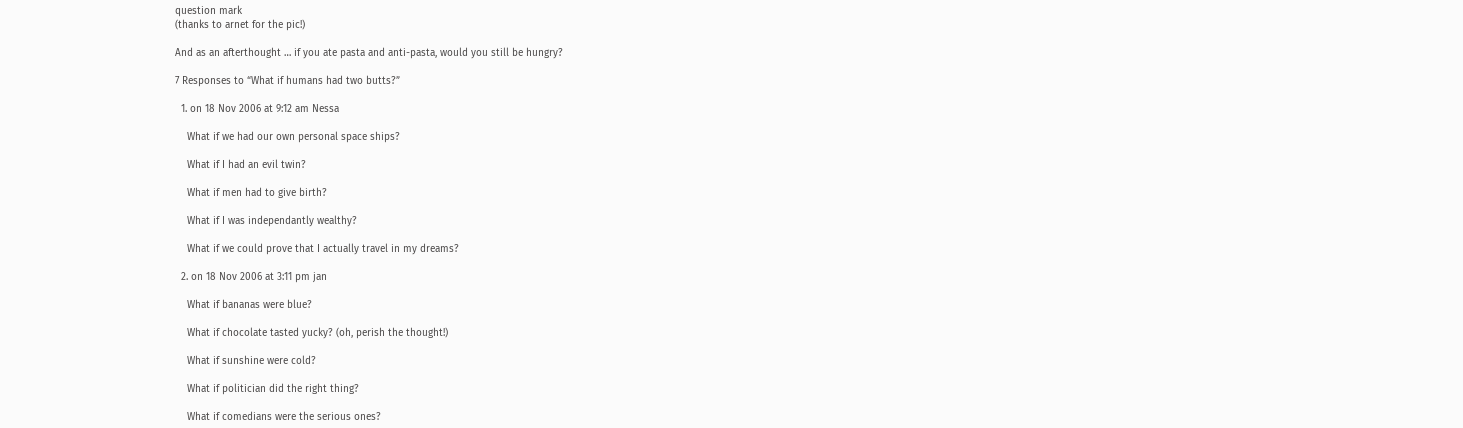question mark
(thanks to arnet for the pic!)

And as an afterthought … if you ate pasta and anti-pasta, would you still be hungry?

7 Responses to “What if humans had two butts?”

  1. on 18 Nov 2006 at 9:12 am Nessa

    What if we had our own personal space ships?

    What if I had an evil twin?

    What if men had to give birth?

    What if I was independantly wealthy?

    What if we could prove that I actually travel in my dreams?

  2. on 18 Nov 2006 at 3:11 pm jan

    What if bananas were blue?

    What if chocolate tasted yucky? (oh, perish the thought!)

    What if sunshine were cold?

    What if politician did the right thing?

    What if comedians were the serious ones?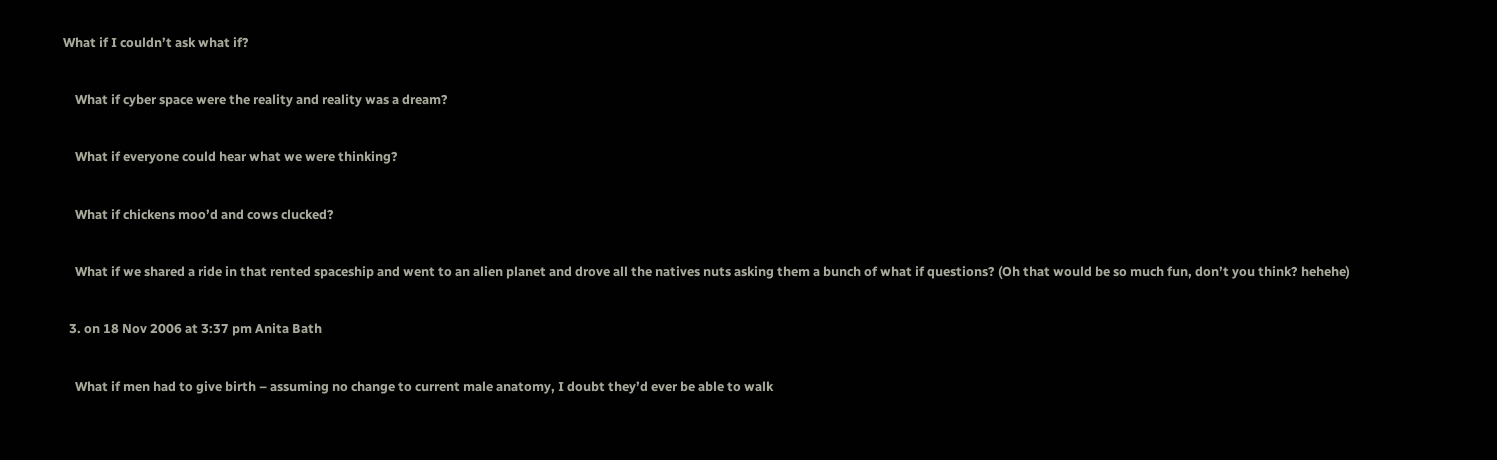What if I couldn’t ask what if?

    What if cyber space were the reality and reality was a dream?

    What if everyone could hear what we were thinking?

    What if chickens moo’d and cows clucked?

    What if we shared a ride in that rented spaceship and went to an alien planet and drove all the natives nuts asking them a bunch of what if questions? (Oh that would be so much fun, don’t you think? hehehe)

  3. on 18 Nov 2006 at 3:37 pm Anita Bath

    What if men had to give birth – assuming no change to current male anatomy, I doubt they’d ever be able to walk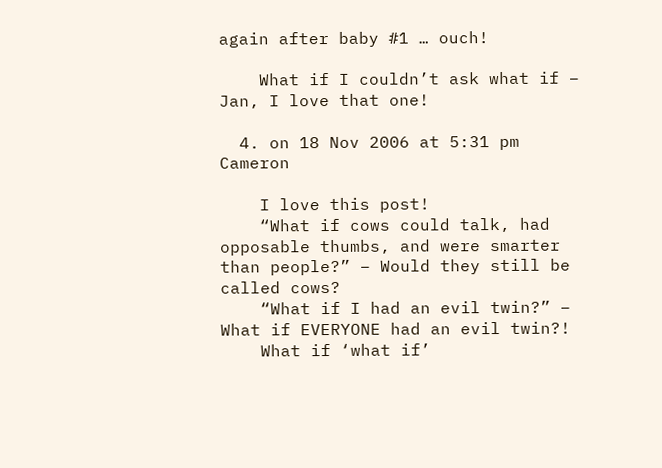again after baby #1 … ouch!

    What if I couldn’t ask what if – Jan, I love that one!

  4. on 18 Nov 2006 at 5:31 pm Cameron

    I love this post!
    “What if cows could talk, had opposable thumbs, and were smarter than people?” – Would they still be called cows?
    “What if I had an evil twin?” – What if EVERYONE had an evil twin?!
    What if ‘what if’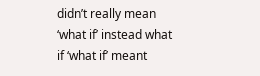didn’t really mean ‘what if’ instead what if ‘what if’ meant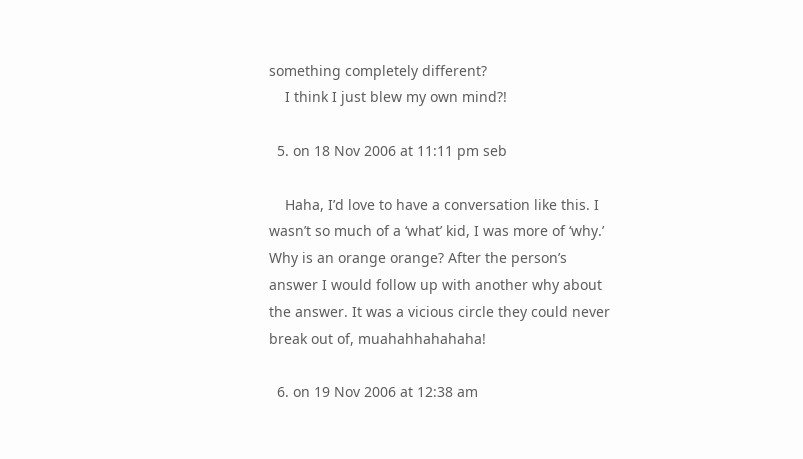something completely different?
    I think I just blew my own mind?!

  5. on 18 Nov 2006 at 11:11 pm seb

    Haha, I’d love to have a conversation like this. I wasn’t so much of a ‘what’ kid, I was more of ‘why.’ Why is an orange orange? After the person’s answer I would follow up with another why about the answer. It was a vicious circle they could never break out of, muahahhahahaha!

  6. on 19 Nov 2006 at 12:38 am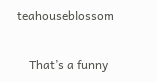teahouseblossom

    That’s a funny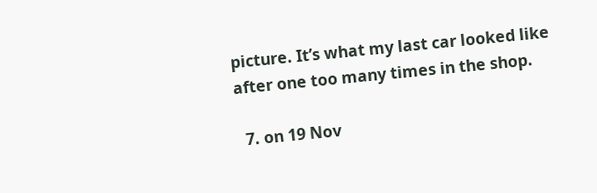picture. It’s what my last car looked like after one too many times in the shop.

  7. on 19 Nov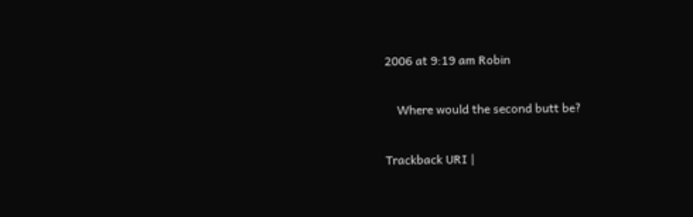2006 at 9:19 am Robin

    Where would the second butt be?

Trackback URI |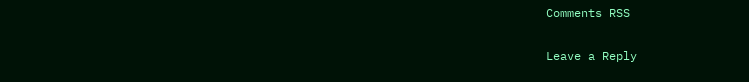Comments RSS

Leave a Reply